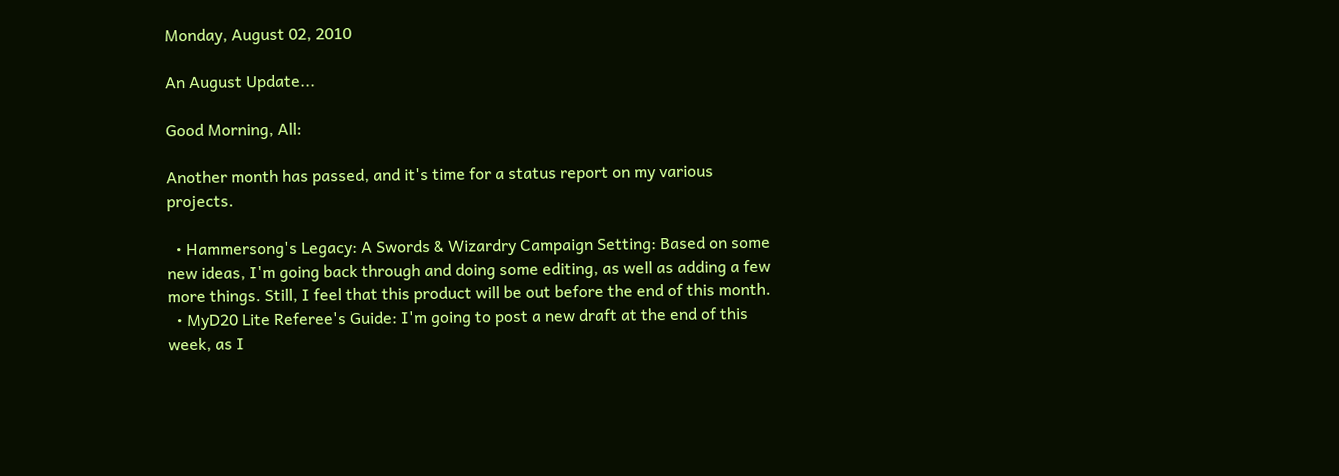Monday, August 02, 2010

An August Update...

Good Morning, All:

Another month has passed, and it's time for a status report on my various projects.

  • Hammersong's Legacy: A Swords & Wizardry Campaign Setting: Based on some new ideas, I'm going back through and doing some editing, as well as adding a few more things. Still, I feel that this product will be out before the end of this month.
  • MyD20 Lite Referee's Guide: I'm going to post a new draft at the end of this week, as I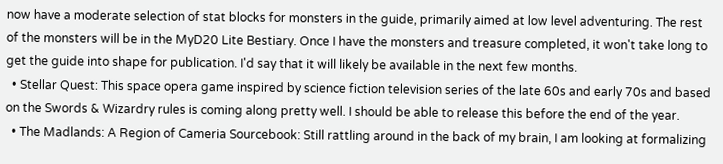now have a moderate selection of stat blocks for monsters in the guide, primarily aimed at low level adventuring. The rest of the monsters will be in the MyD20 Lite Bestiary. Once I have the monsters and treasure completed, it won't take long to get the guide into shape for publication. I'd say that it will likely be available in the next few months.
  • Stellar Quest: This space opera game inspired by science fiction television series of the late 60s and early 70s and based on the Swords & Wizardry rules is coming along pretty well. I should be able to release this before the end of the year.
  • The Madlands: A Region of Cameria Sourcebook: Still rattling around in the back of my brain, I am looking at formalizing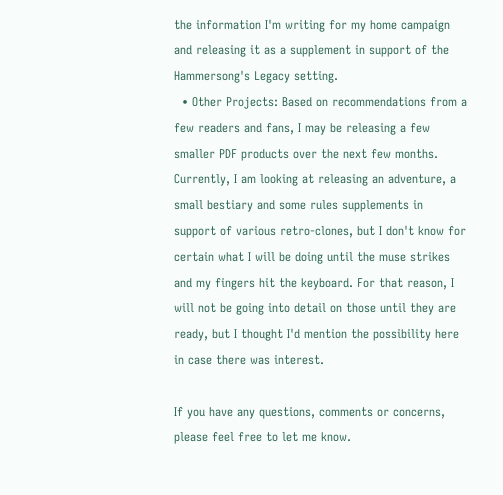the information I'm writing for my home campaign and releasing it as a supplement in support of the Hammersong's Legacy setting.
  • Other Projects: Based on recommendations from a few readers and fans, I may be releasing a few smaller PDF products over the next few months. Currently, I am looking at releasing an adventure, a small bestiary and some rules supplements in support of various retro-clones, but I don't know for certain what I will be doing until the muse strikes and my fingers hit the keyboard. For that reason, I will not be going into detail on those until they are ready, but I thought I'd mention the possibility here in case there was interest.

If you have any questions, comments or concerns, please feel free to let me know.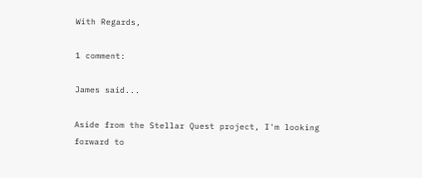With Regards,

1 comment:

James said...

Aside from the Stellar Quest project, I'm looking forward to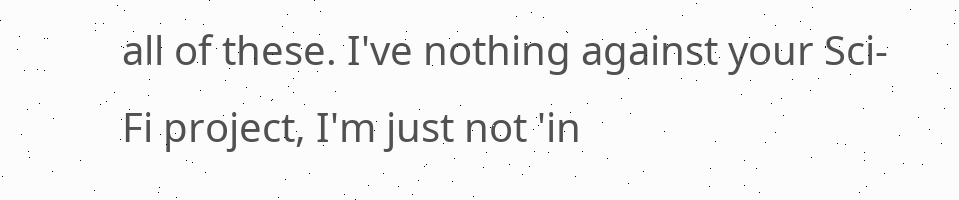all of these. I've nothing against your Sci-Fi project, I'm just not 'in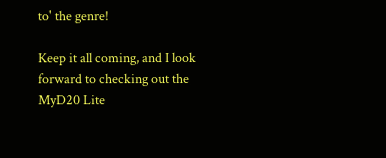to' the genre!

Keep it all coming, and I look forward to checking out the MyD20 Lite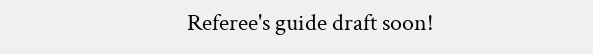Referee's guide draft soon!